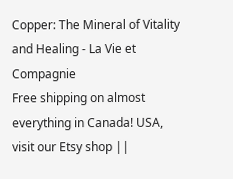Copper: The Mineral of Vitality and Healing - La Vie et Compagnie
Free shipping on almost everything in Canada! USA, visit our Etsy shop ||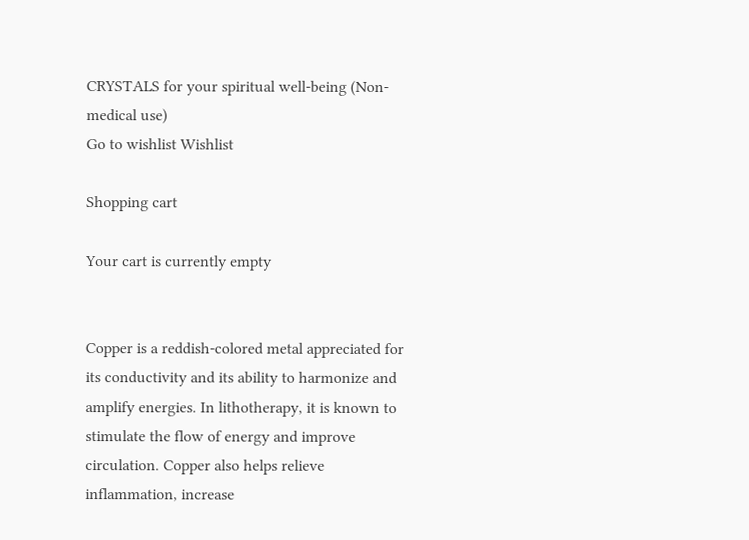CRYSTALS for your spiritual well-being (Non-medical use)
Go to wishlist Wishlist

Shopping cart

Your cart is currently empty


Copper is a reddish-colored metal appreciated for its conductivity and its ability to harmonize and amplify energies. In lithotherapy, it is known to stimulate the flow of energy and improve circulation. Copper also helps relieve inflammation, increase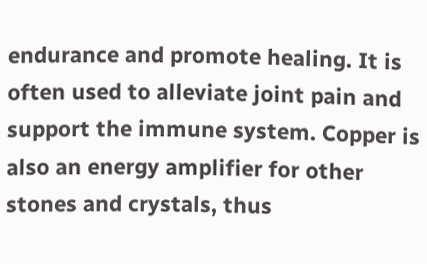endurance and promote healing. It is often used to alleviate joint pain and support the immune system. Copper is also an energy amplifier for other stones and crystals, thus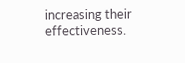increasing their effectiveness.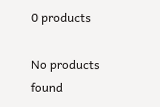0 products

No products found